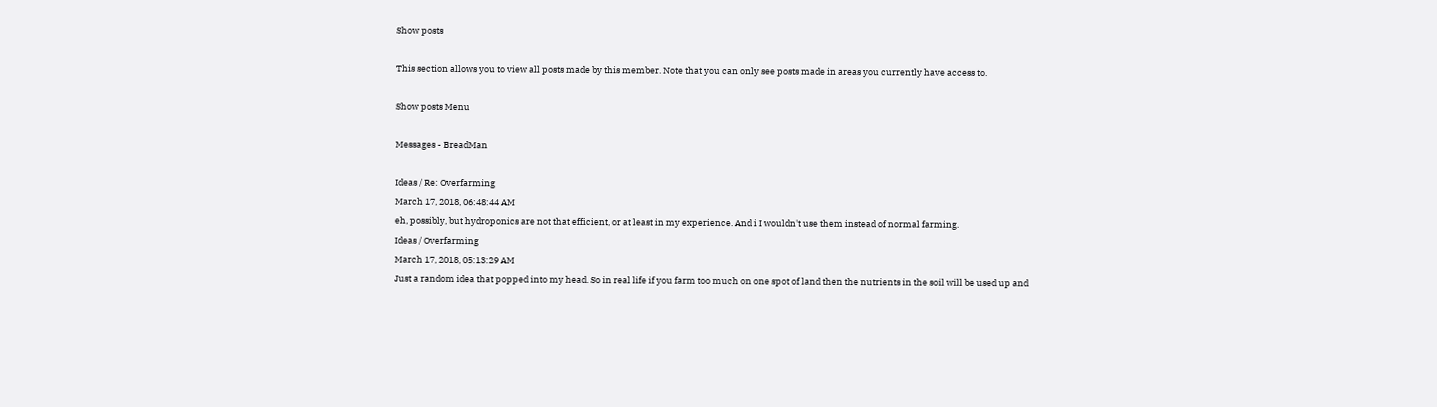Show posts

This section allows you to view all posts made by this member. Note that you can only see posts made in areas you currently have access to.

Show posts Menu

Messages - BreadMan

Ideas / Re: Overfarming
March 17, 2018, 06:48:44 AM
eh, possibly, but hydroponics are not that efficient, or at least in my experience. And i I wouldn't use them instead of normal farming.
Ideas / Overfarming
March 17, 2018, 05:13:29 AM
Just a random idea that popped into my head. So in real life if you farm too much on one spot of land then the nutrients in the soil will be used up and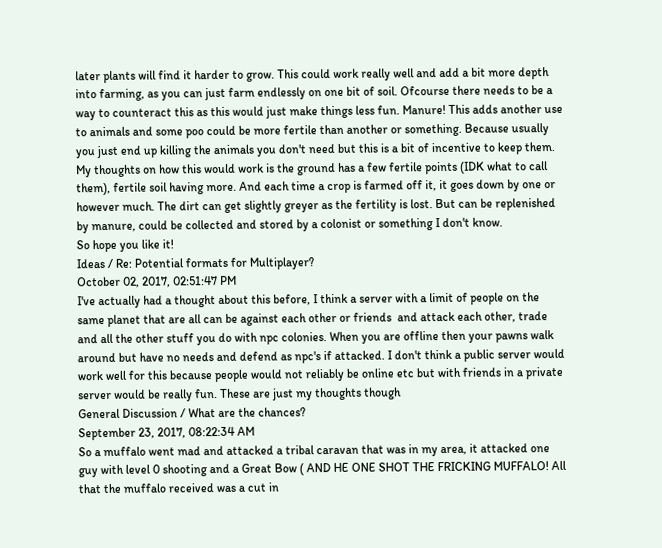later plants will find it harder to grow. This could work really well and add a bit more depth into farming, as you can just farm endlessly on one bit of soil. Ofcourse there needs to be a way to counteract this as this would just make things less fun. Manure! This adds another use to animals and some poo could be more fertile than another or something. Because usually you just end up killing the animals you don't need but this is a bit of incentive to keep them. My thoughts on how this would work is the ground has a few fertile points (IDK what to call them), fertile soil having more. And each time a crop is farmed off it, it goes down by one or however much. The dirt can get slightly greyer as the fertility is lost. But can be replenished by manure, could be collected and stored by a colonist or something I don't know.
So hope you like it!
Ideas / Re: Potential formats for Multiplayer?
October 02, 2017, 02:51:47 PM
I've actually had a thought about this before, I think a server with a limit of people on the same planet that are all can be against each other or friends  and attack each other, trade and all the other stuff you do with npc colonies. When you are offline then your pawns walk around but have no needs and defend as npc's if attacked. I don't think a public server would work well for this because people would not reliably be online etc but with friends in a private server would be really fun. These are just my thoughts though
General Discussion / What are the chances?
September 23, 2017, 08:22:34 AM
So a muffalo went mad and attacked a tribal caravan that was in my area, it attacked one guy with level 0 shooting and a Great Bow ( AND HE ONE SHOT THE FRICKING MUFFALO! All that the muffalo received was a cut in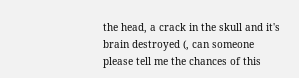the head, a crack in the skull and it's brain destroyed (, can someone please tell me the chances of this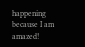happening because I am amazed!